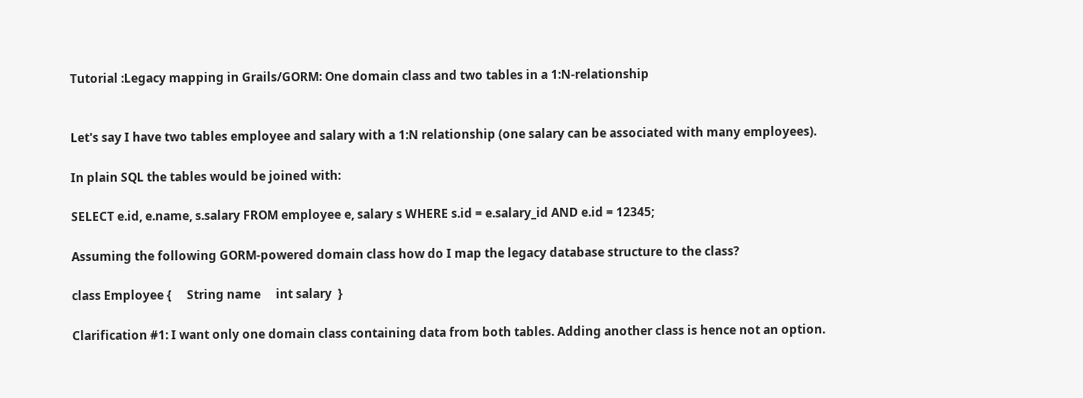Tutorial :Legacy mapping in Grails/GORM: One domain class and two tables in a 1:N-relationship


Let's say I have two tables employee and salary with a 1:N relationship (one salary can be associated with many employees).

In plain SQL the tables would be joined with:

SELECT e.id, e.name, s.salary FROM employee e, salary s WHERE s.id = e.salary_id AND e.id = 12345;

Assuming the following GORM-powered domain class how do I map the legacy database structure to the class?

class Employee {     String name     int salary  }

Clarification #1: I want only one domain class containing data from both tables. Adding another class is hence not an option.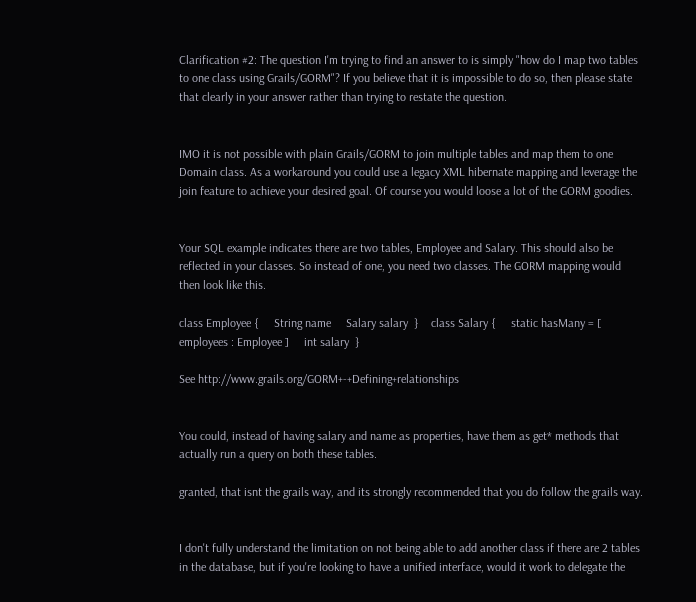Clarification #2: The question I'm trying to find an answer to is simply "how do I map two tables to one class using Grails/GORM"? If you believe that it is impossible to do so, then please state that clearly in your answer rather than trying to restate the question.


IMO it is not possible with plain Grails/GORM to join multiple tables and map them to one Domain class. As a workaround you could use a legacy XML hibernate mapping and leverage the join feature to achieve your desired goal. Of course you would loose a lot of the GORM goodies.


Your SQL example indicates there are two tables, Employee and Salary. This should also be reflected in your classes. So instead of one, you need two classes. The GORM mapping would then look like this.

class Employee {     String name     Salary salary  }    class Salary {     static hasMany = [ employees : Employee ]     int salary  }

See http://www.grails.org/GORM+-+Defining+relationships


You could, instead of having salary and name as properties, have them as get* methods that actually run a query on both these tables.

granted, that isnt the grails way, and its strongly recommended that you do follow the grails way.


I don't fully understand the limitation on not being able to add another class if there are 2 tables in the database, but if you're looking to have a unified interface, would it work to delegate the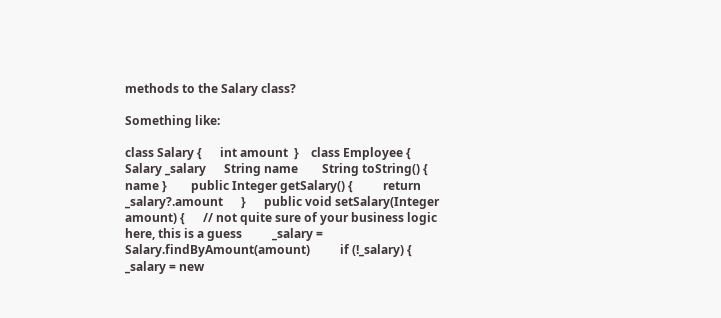methods to the Salary class?

Something like:

class Salary {      int amount  }    class Employee {      Salary _salary      String name        String toString() { name }        public Integer getSalary() {          return _salary?.amount      }      public void setSalary(Integer amount) {      // not quite sure of your business logic here, this is a guess          _salary = Salary.findByAmount(amount)          if (!_salary) {              _salary = new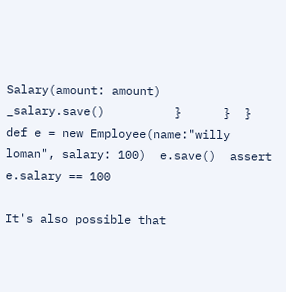Salary(amount: amount)              _salary.save()          }      }  }      def e = new Employee(name:"willy loman", salary: 100)  e.save()  assert e.salary == 100

It's also possible that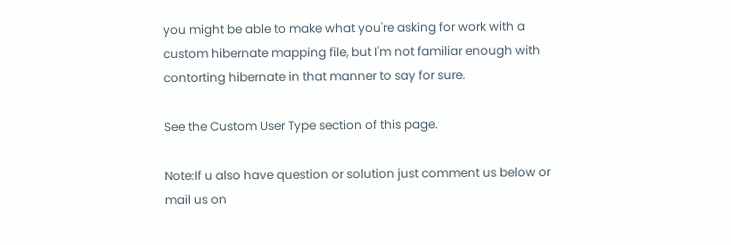you might be able to make what you're asking for work with a custom hibernate mapping file, but I'm not familiar enough with contorting hibernate in that manner to say for sure.

See the Custom User Type section of this page.

Note:If u also have question or solution just comment us below or mail us on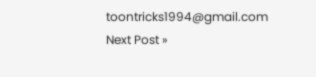toontricks1994@gmail.com
Next Post »